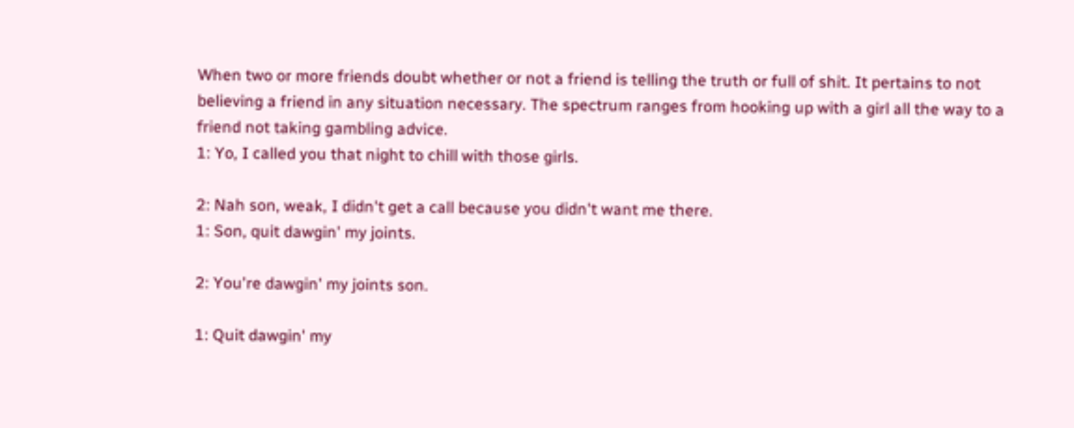When two or more friends doubt whether or not a friend is telling the truth or full of shit. It pertains to not believing a friend in any situation necessary. The spectrum ranges from hooking up with a girl all the way to a friend not taking gambling advice.
1: Yo, I called you that night to chill with those girls.

2: Nah son, weak, I didn't get a call because you didn't want me there.
1: Son, quit dawgin' my joints.

2: You're dawgin' my joints son.

1: Quit dawgin' my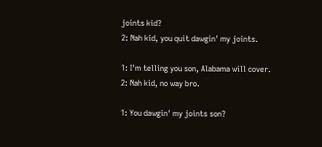joints kid?
2: Nah kid, you quit dawgin' my joints.

1: I'm telling you son, Alabama will cover.
2: Nah kid, no way bro.

1: You dawgin' my joints son?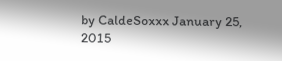by CaldeSoxxx January 25, 2015